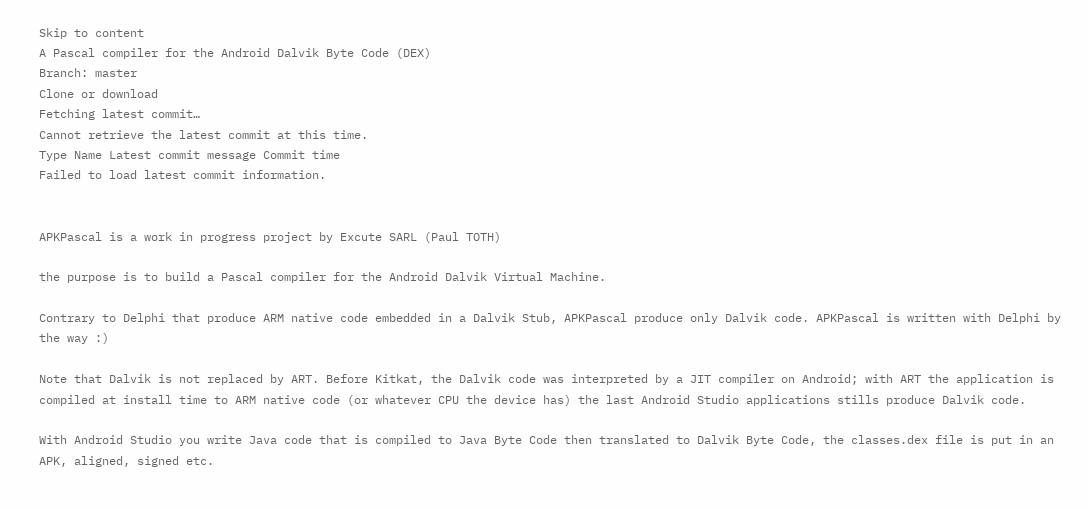Skip to content
A Pascal compiler for the Android Dalvik Byte Code (DEX)
Branch: master
Clone or download
Fetching latest commit…
Cannot retrieve the latest commit at this time.
Type Name Latest commit message Commit time
Failed to load latest commit information.


APKPascal is a work in progress project by Excute SARL (Paul TOTH)

the purpose is to build a Pascal compiler for the Android Dalvik Virtual Machine.

Contrary to Delphi that produce ARM native code embedded in a Dalvik Stub, APKPascal produce only Dalvik code. APKPascal is written with Delphi by the way :)

Note that Dalvik is not replaced by ART. Before Kitkat, the Dalvik code was interpreted by a JIT compiler on Android; with ART the application is compiled at install time to ARM native code (or whatever CPU the device has) the last Android Studio applications stills produce Dalvik code.

With Android Studio you write Java code that is compiled to Java Byte Code then translated to Dalvik Byte Code, the classes.dex file is put in an APK, aligned, signed etc.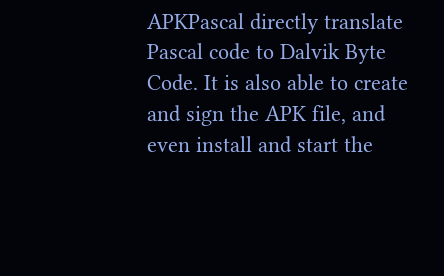APKPascal directly translate Pascal code to Dalvik Byte Code. It is also able to create and sign the APK file, and even install and start the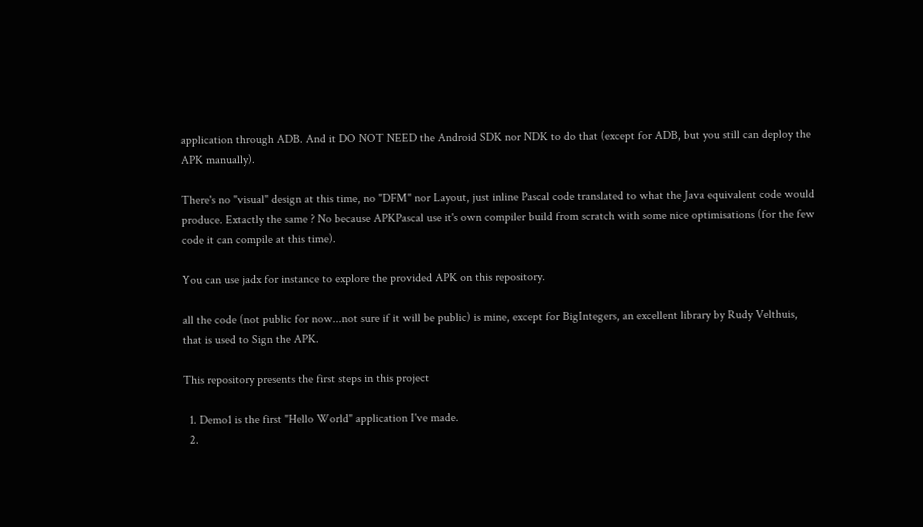application through ADB. And it DO NOT NEED the Android SDK nor NDK to do that (except for ADB, but you still can deploy the APK manually).

There's no "visual" design at this time, no "DFM" nor Layout, just inline Pascal code translated to what the Java equivalent code would produce. Extactly the same ? No because APKPascal use it's own compiler build from scratch with some nice optimisations (for the few code it can compile at this time).

You can use jadx for instance to explore the provided APK on this repository.

all the code (not public for now...not sure if it will be public) is mine, except for BigIntegers, an excellent library by Rudy Velthuis, that is used to Sign the APK.

This repository presents the first steps in this project

  1. Demo1 is the first "Hello World" application I've made.
  2.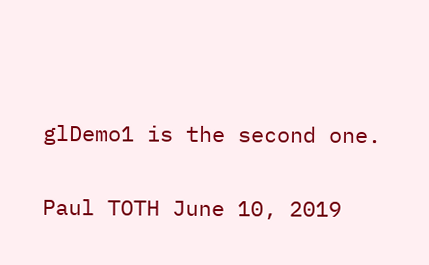glDemo1 is the second one.

Paul TOTH June 10, 2019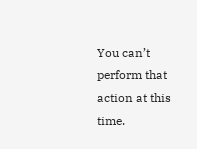You can’t perform that action at this time.